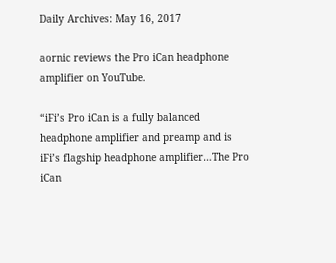Daily Archives: May 16, 2017

aornic reviews the Pro iCan headphone amplifier on YouTube.

“iFi’s Pro iCan is a fully balanced headphone amplifier and preamp and is iFi’s flagship headphone amplifier…The Pro iCan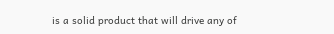is a solid product that will drive any of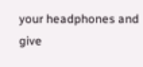your headphones and give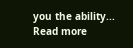you the ability...
Read more